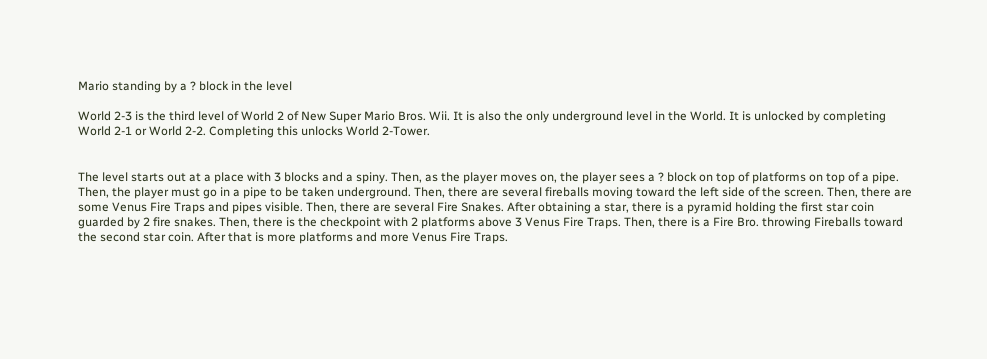Mario standing by a ? block in the level

World 2-3 is the third level of World 2 of New Super Mario Bros. Wii. It is also the only underground level in the World. It is unlocked by completing World 2-1 or World 2-2. Completing this unlocks World 2-Tower.


The level starts out at a place with 3 blocks and a spiny. Then, as the player moves on, the player sees a ? block on top of platforms on top of a pipe. Then, the player must go in a pipe to be taken underground. Then, there are several fireballs moving toward the left side of the screen. Then, there are some Venus Fire Traps and pipes visible. Then, there are several Fire Snakes. After obtaining a star, there is a pyramid holding the first star coin guarded by 2 fire snakes. Then, there is the checkpoint with 2 platforms above 3 Venus Fire Traps. Then, there is a Fire Bro. throwing Fireballs toward the second star coin. After that is more platforms and more Venus Fire Traps.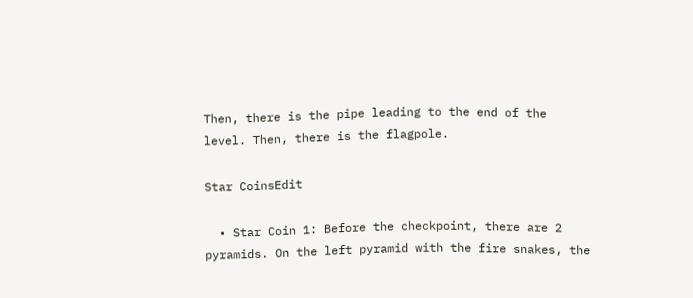Then, there is the pipe leading to the end of the level. Then, there is the flagpole.

Star CoinsEdit

  • Star Coin 1: Before the checkpoint, there are 2 pyramids. On the left pyramid with the fire snakes, the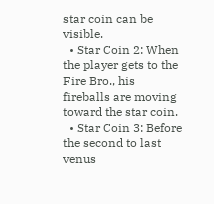star coin can be visible.
  • Star Coin 2: When the player gets to the Fire Bro., his fireballs are moving toward the star coin.
  • Star Coin 3: Before the second to last venus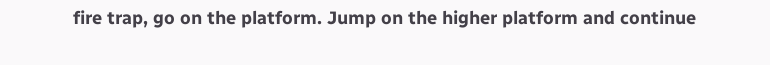fire trap, go on the platform. Jump on the higher platform and continue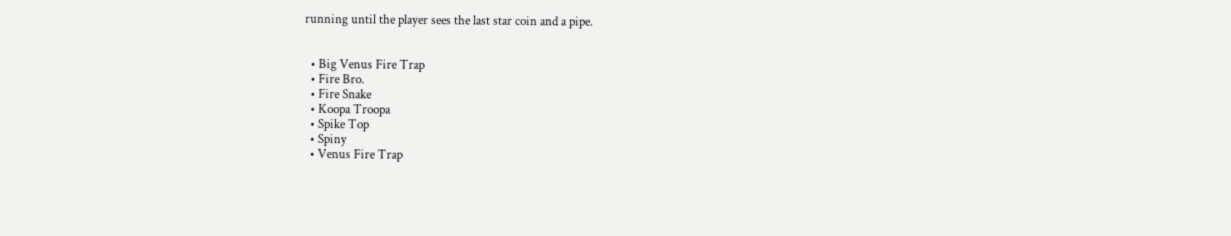running until the player sees the last star coin and a pipe.


  • Big Venus Fire Trap
  • Fire Bro.
  • Fire Snake
  • Koopa Troopa
  • Spike Top
  • Spiny
  • Venus Fire Trap